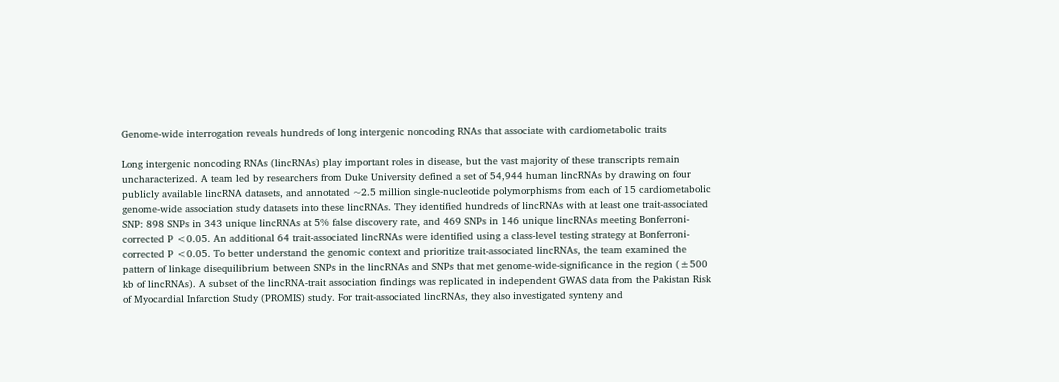Genome-wide interrogation reveals hundreds of long intergenic noncoding RNAs that associate with cardiometabolic traits

Long intergenic noncoding RNAs (lincRNAs) play important roles in disease, but the vast majority of these transcripts remain uncharacterized. A team led by researchers from Duke University defined a set of 54,944 human lincRNAs by drawing on four publicly available lincRNA datasets, and annotated ~2.5 million single-nucleotide polymorphisms from each of 15 cardiometabolic genome-wide association study datasets into these lincRNAs. They identified hundreds of lincRNAs with at least one trait-associated SNP: 898 SNPs in 343 unique lincRNAs at 5% false discovery rate, and 469 SNPs in 146 unique lincRNAs meeting Bonferroni-corrected P <0.05. An additional 64 trait-associated lincRNAs were identified using a class-level testing strategy at Bonferroni-corrected P <0.05. To better understand the genomic context and prioritize trait-associated lincRNAs, the team examined the pattern of linkage disequilibrium between SNPs in the lincRNAs and SNPs that met genome-wide-significance in the region (±500 kb of lincRNAs). A subset of the lincRNA-trait association findings was replicated in independent GWAS data from the Pakistan Risk of Myocardial Infarction Study (PROMIS) study. For trait-associated lincRNAs, they also investigated synteny and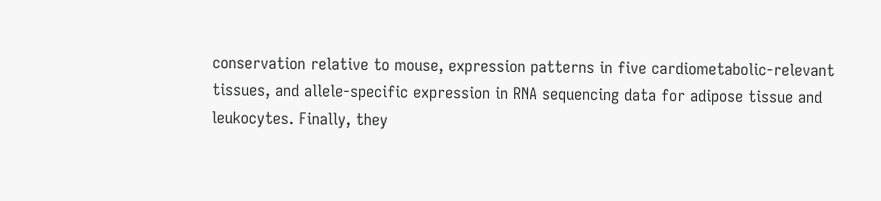conservation relative to mouse, expression patterns in five cardiometabolic-relevant tissues, and allele-specific expression in RNA sequencing data for adipose tissue and leukocytes. Finally, they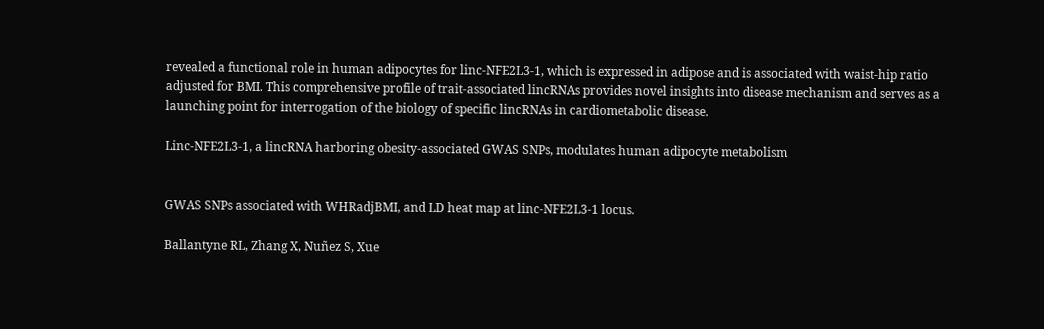revealed a functional role in human adipocytes for linc-NFE2L3-1, which is expressed in adipose and is associated with waist-hip ratio adjusted for BMI. This comprehensive profile of trait-associated lincRNAs provides novel insights into disease mechanism and serves as a launching point for interrogation of the biology of specific lincRNAs in cardiometabolic disease.

Linc-NFE2L3-1, a lincRNA harboring obesity-associated GWAS SNPs, modulates human adipocyte metabolism


GWAS SNPs associated with WHRadjBMI, and LD heat map at linc-NFE2L3-1 locus.

Ballantyne RL, Zhang X, Nuñez S, Xue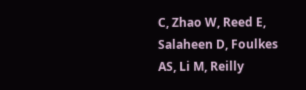C, Zhao W, Reed E, Salaheen D, Foulkes AS, Li M, Reilly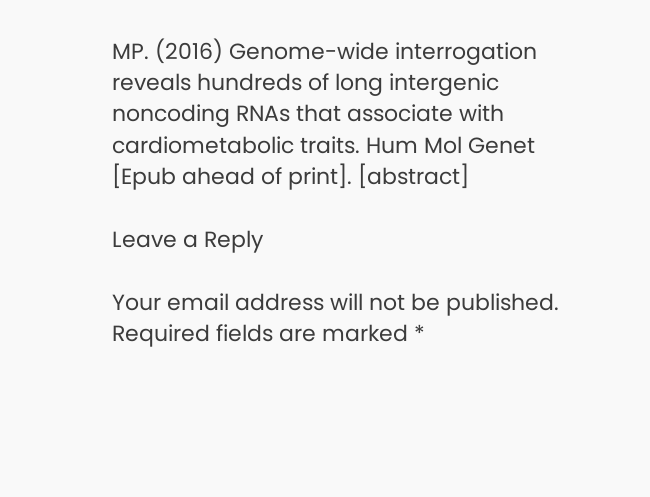MP. (2016) Genome-wide interrogation reveals hundreds of long intergenic noncoding RNAs that associate with cardiometabolic traits. Hum Mol Genet [Epub ahead of print]. [abstract]

Leave a Reply

Your email address will not be published. Required fields are marked *